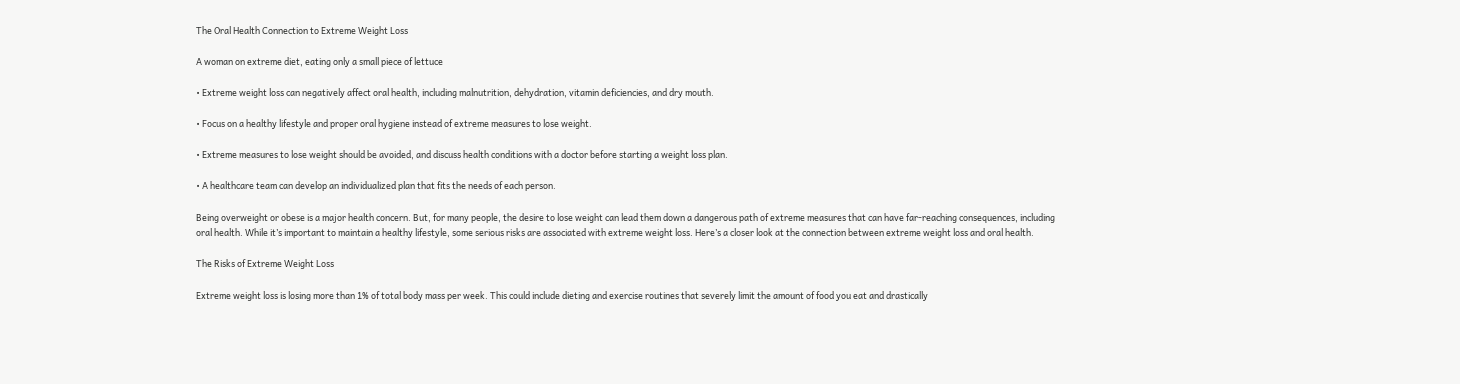The Oral Health Connection to Extreme Weight Loss

A woman on extreme diet, eating only a small piece of lettuce

• Extreme weight loss can negatively affect oral health, including malnutrition, dehydration, vitamin deficiencies, and dry mouth.

• Focus on a healthy lifestyle and proper oral hygiene instead of extreme measures to lose weight.

• Extreme measures to lose weight should be avoided, and discuss health conditions with a doctor before starting a weight loss plan.

• A healthcare team can develop an individualized plan that fits the needs of each person.

Being overweight or obese is a major health concern. But, for many people, the desire to lose weight can lead them down a dangerous path of extreme measures that can have far-reaching consequences, including oral health. While it’s important to maintain a healthy lifestyle, some serious risks are associated with extreme weight loss. Here’s a closer look at the connection between extreme weight loss and oral health.

The Risks of Extreme Weight Loss

Extreme weight loss is losing more than 1% of total body mass per week. This could include dieting and exercise routines that severely limit the amount of food you eat and drastically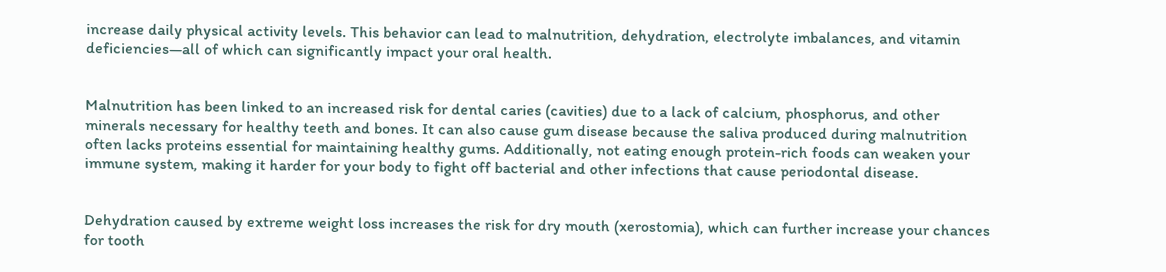increase daily physical activity levels. This behavior can lead to malnutrition, dehydration, electrolyte imbalances, and vitamin deficiencies—all of which can significantly impact your oral health.


Malnutrition has been linked to an increased risk for dental caries (cavities) due to a lack of calcium, phosphorus, and other minerals necessary for healthy teeth and bones. It can also cause gum disease because the saliva produced during malnutrition often lacks proteins essential for maintaining healthy gums. Additionally, not eating enough protein-rich foods can weaken your immune system, making it harder for your body to fight off bacterial and other infections that cause periodontal disease.


Dehydration caused by extreme weight loss increases the risk for dry mouth (xerostomia), which can further increase your chances for tooth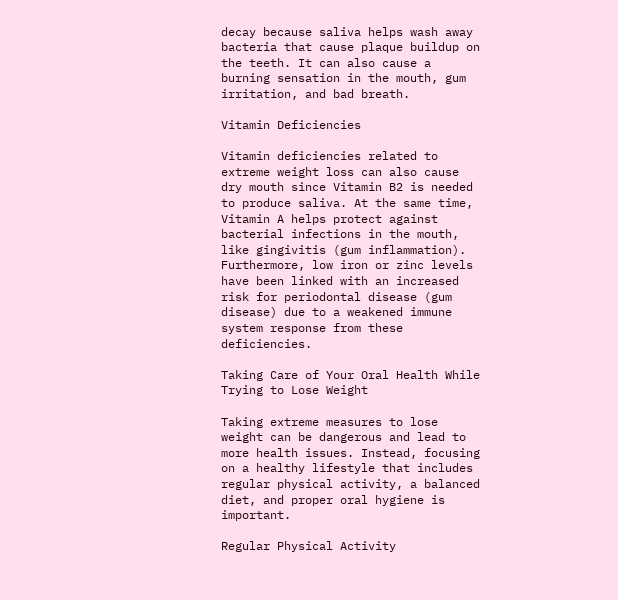decay because saliva helps wash away bacteria that cause plaque buildup on the teeth. It can also cause a burning sensation in the mouth, gum irritation, and bad breath.

Vitamin Deficiencies

Vitamin deficiencies related to extreme weight loss can also cause dry mouth since Vitamin B2 is needed to produce saliva. At the same time, Vitamin A helps protect against bacterial infections in the mouth, like gingivitis (gum inflammation). Furthermore, low iron or zinc levels have been linked with an increased risk for periodontal disease (gum disease) due to a weakened immune system response from these deficiencies.

Taking Care of Your Oral Health While Trying to Lose Weight

Taking extreme measures to lose weight can be dangerous and lead to more health issues. Instead, focusing on a healthy lifestyle that includes regular physical activity, a balanced diet, and proper oral hygiene is important.

Regular Physical Activity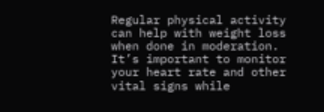Regular physical activity can help with weight loss when done in moderation. It’s important to monitor your heart rate and other vital signs while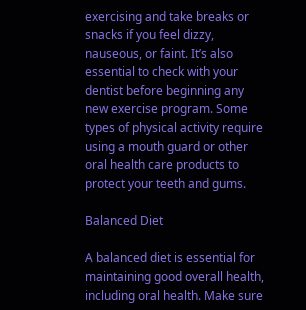exercising and take breaks or snacks if you feel dizzy, nauseous, or faint. It’s also essential to check with your dentist before beginning any new exercise program. Some types of physical activity require using a mouth guard or other oral health care products to protect your teeth and gums.

Balanced Diet

A balanced diet is essential for maintaining good overall health, including oral health. Make sure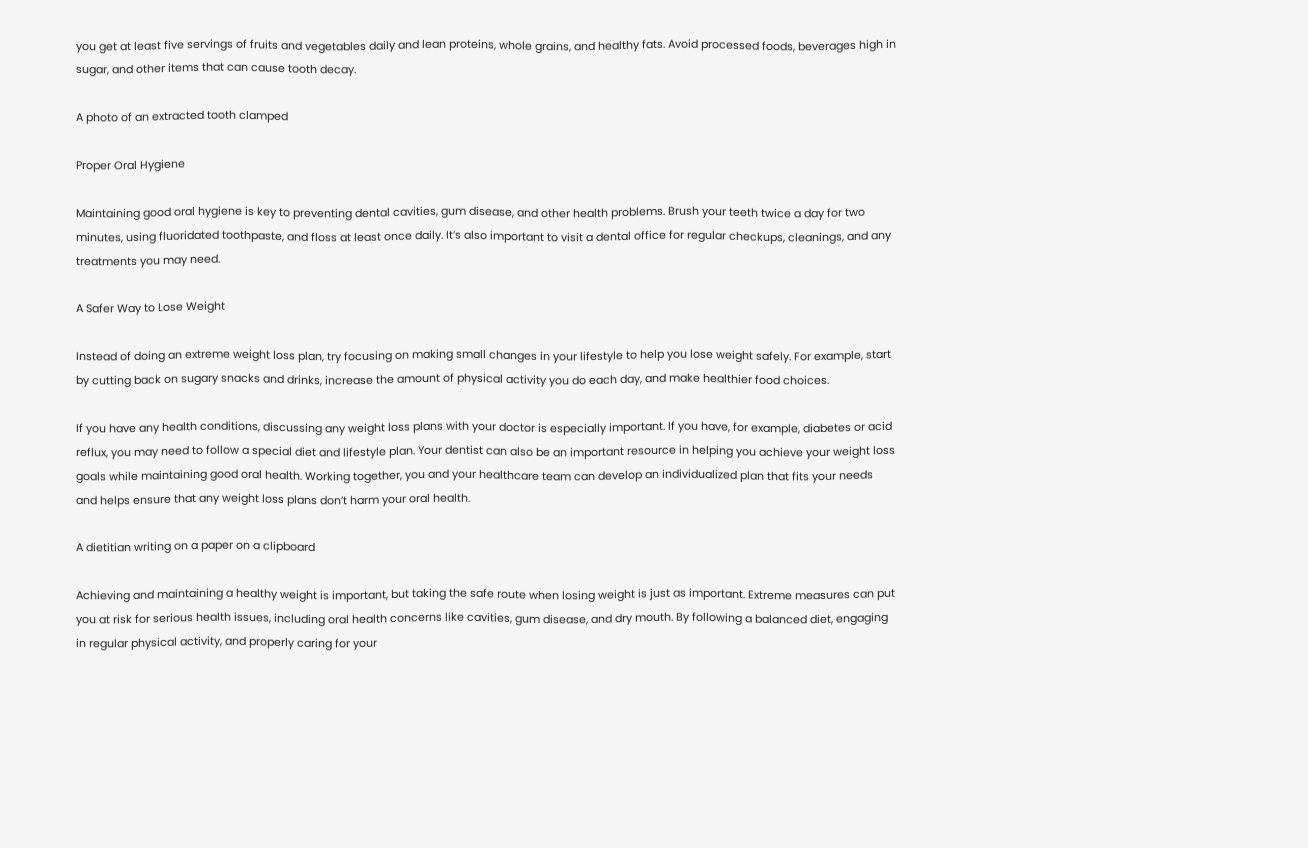you get at least five servings of fruits and vegetables daily and lean proteins, whole grains, and healthy fats. Avoid processed foods, beverages high in sugar, and other items that can cause tooth decay.

A photo of an extracted tooth clamped

Proper Oral Hygiene

Maintaining good oral hygiene is key to preventing dental cavities, gum disease, and other health problems. Brush your teeth twice a day for two minutes, using fluoridated toothpaste, and floss at least once daily. It’s also important to visit a dental office for regular checkups, cleanings, and any treatments you may need.

A Safer Way to Lose Weight

Instead of doing an extreme weight loss plan, try focusing on making small changes in your lifestyle to help you lose weight safely. For example, start by cutting back on sugary snacks and drinks, increase the amount of physical activity you do each day, and make healthier food choices.

If you have any health conditions, discussing any weight loss plans with your doctor is especially important. If you have, for example, diabetes or acid reflux, you may need to follow a special diet and lifestyle plan. Your dentist can also be an important resource in helping you achieve your weight loss goals while maintaining good oral health. Working together, you and your healthcare team can develop an individualized plan that fits your needs and helps ensure that any weight loss plans don’t harm your oral health.

A dietitian writing on a paper on a clipboard

Achieving and maintaining a healthy weight is important, but taking the safe route when losing weight is just as important. Extreme measures can put you at risk for serious health issues, including oral health concerns like cavities, gum disease, and dry mouth. By following a balanced diet, engaging in regular physical activity, and properly caring for your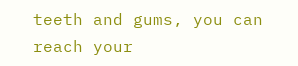teeth and gums, you can reach your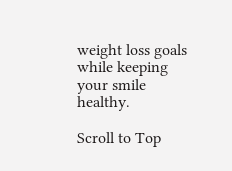weight loss goals while keeping your smile healthy.

Scroll to Top